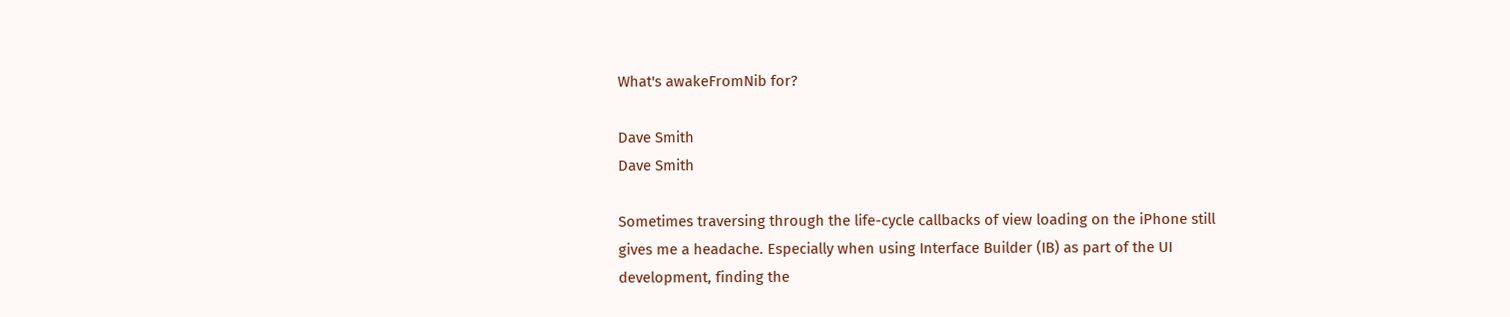What's awakeFromNib for?

Dave Smith
Dave Smith

Sometimes traversing through the life-cycle callbacks of view loading on the iPhone still gives me a headache. Especially when using Interface Builder (IB) as part of the UI development, finding the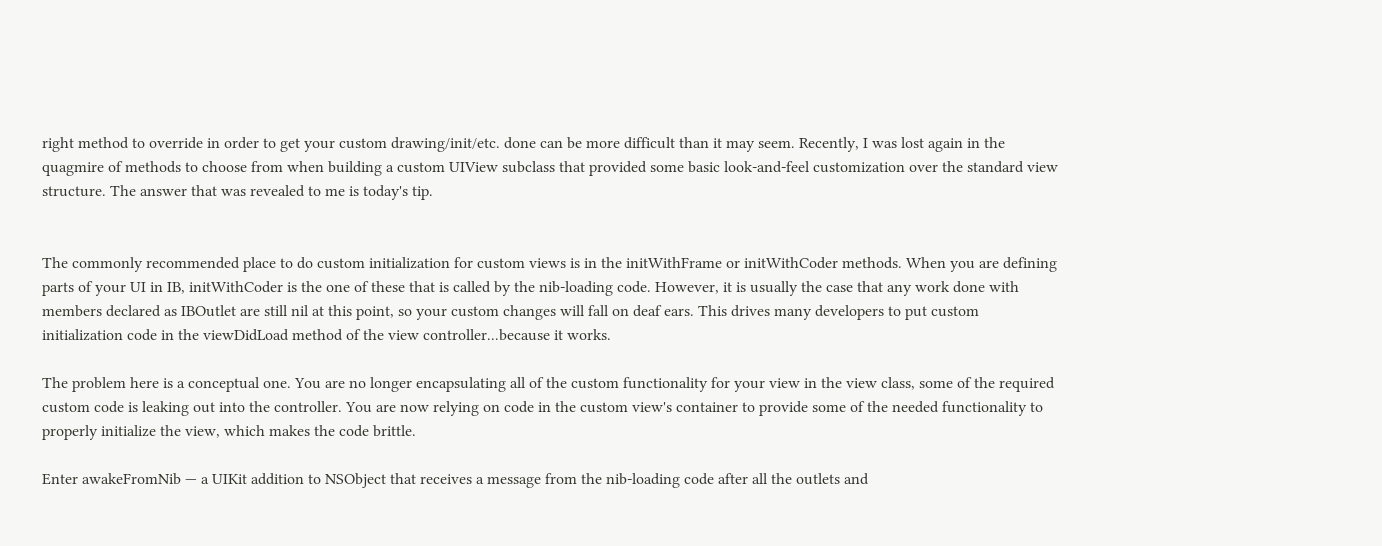right method to override in order to get your custom drawing/init/etc. done can be more difficult than it may seem. Recently, I was lost again in the quagmire of methods to choose from when building a custom UIView subclass that provided some basic look-and-feel customization over the standard view structure. The answer that was revealed to me is today's tip.


The commonly recommended place to do custom initialization for custom views is in the initWithFrame or initWithCoder methods. When you are defining parts of your UI in IB, initWithCoder is the one of these that is called by the nib-loading code. However, it is usually the case that any work done with members declared as IBOutlet are still nil at this point, so your custom changes will fall on deaf ears. This drives many developers to put custom initialization code in the viewDidLoad method of the view controller...because it works.

The problem here is a conceptual one. You are no longer encapsulating all of the custom functionality for your view in the view class, some of the required custom code is leaking out into the controller. You are now relying on code in the custom view's container to provide some of the needed functionality to properly initialize the view, which makes the code brittle.

Enter awakeFromNib — a UIKit addition to NSObject that receives a message from the nib-loading code after all the outlets and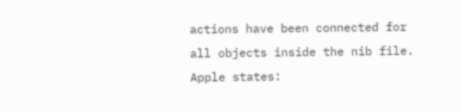actions have been connected for all objects inside the nib file. Apple states: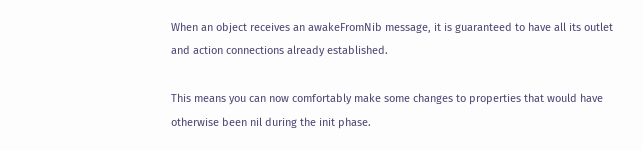When an object receives an awakeFromNib message, it is guaranteed to have all its outlet and action connections already established.

This means you can now comfortably make some changes to properties that would have otherwise been nil during the init phase.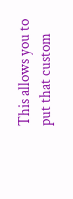This allows you to put that custom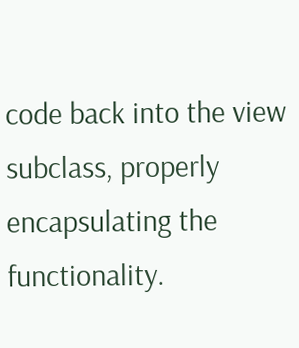code back into the view subclass, properly encapsulating the functionality.